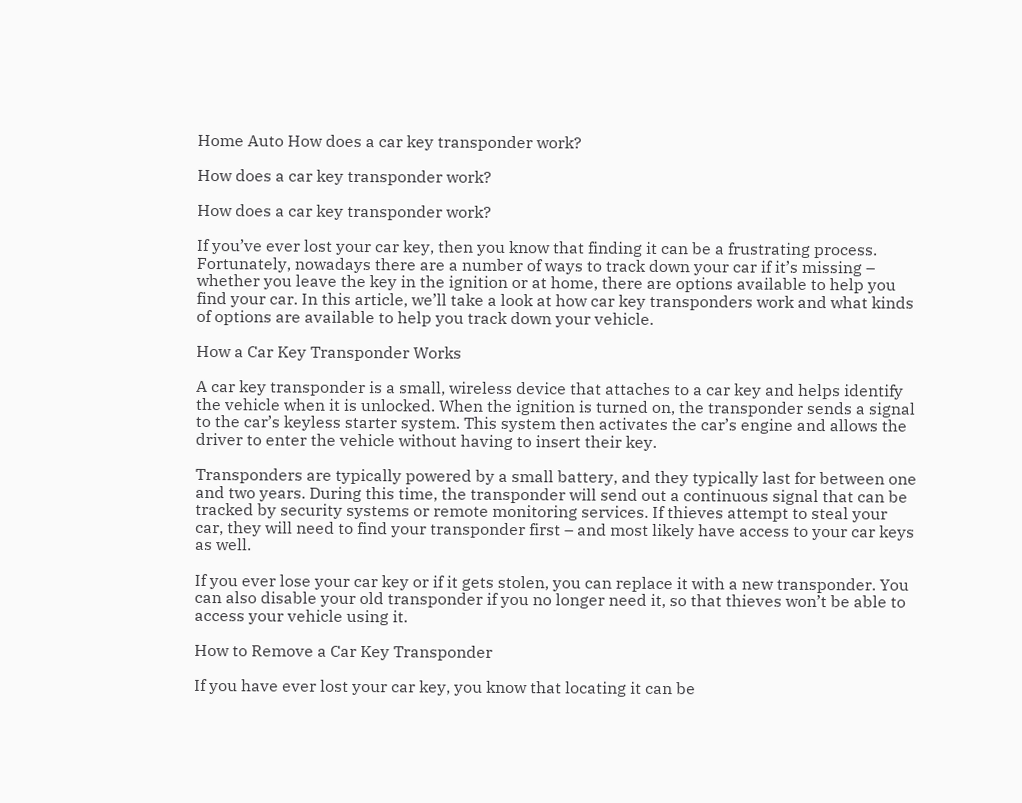Home Auto How does a car key transponder work?

How does a car key transponder work?

How does a car key transponder work?

If you’ve ever lost your car key, then you know that finding it can be a frustrating process. Fortunately, nowadays there are a number of ways to track down your car if it’s missing – whether you leave the key in the ignition or at home, there are options available to help you find your car. In this article, we’ll take a look at how car key transponders work and what kinds of options are available to help you track down your vehicle.

How a Car Key Transponder Works

A car key transponder is a small, wireless device that attaches to a car key and helps identify the vehicle when it is unlocked. When the ignition is turned on, the transponder sends a signal to the car’s keyless starter system. This system then activates the car’s engine and allows the driver to enter the vehicle without having to insert their key.

Transponders are typically powered by a small battery, and they typically last for between one and two years. During this time, the transponder will send out a continuous signal that can be tracked by security systems or remote monitoring services. If thieves attempt to steal your car, they will need to find your transponder first – and most likely have access to your car keys as well.

If you ever lose your car key or if it gets stolen, you can replace it with a new transponder. You can also disable your old transponder if you no longer need it, so that thieves won’t be able to access your vehicle using it.

How to Remove a Car Key Transponder

If you have ever lost your car key, you know that locating it can be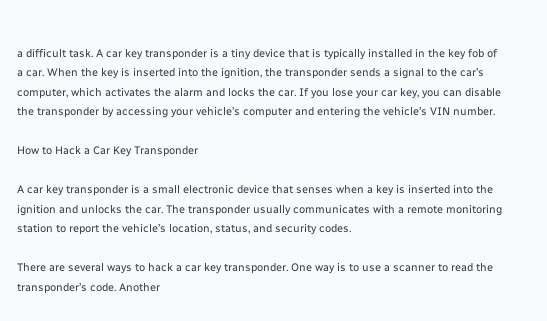a difficult task. A car key transponder is a tiny device that is typically installed in the key fob of a car. When the key is inserted into the ignition, the transponder sends a signal to the car’s computer, which activates the alarm and locks the car. If you lose your car key, you can disable the transponder by accessing your vehicle’s computer and entering the vehicle’s VIN number.

How to Hack a Car Key Transponder

A car key transponder is a small electronic device that senses when a key is inserted into the ignition and unlocks the car. The transponder usually communicates with a remote monitoring station to report the vehicle’s location, status, and security codes.

There are several ways to hack a car key transponder. One way is to use a scanner to read the transponder’s code. Another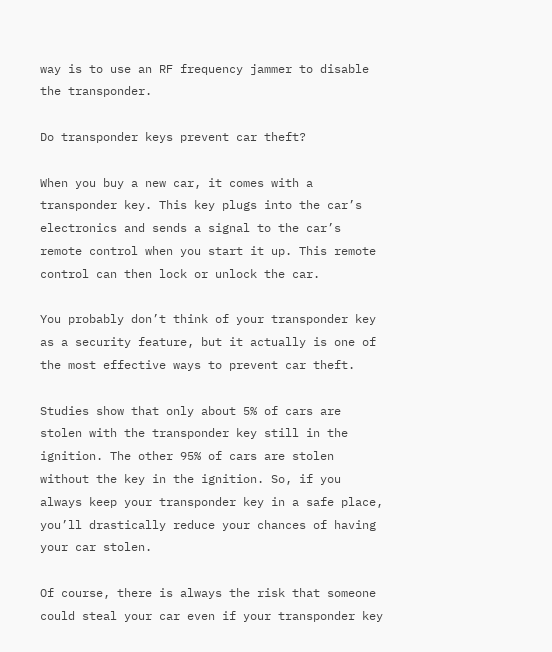way is to use an RF frequency jammer to disable the transponder.

Do transponder keys prevent car theft?

When you buy a new car, it comes with a transponder key. This key plugs into the car’s electronics and sends a signal to the car’s remote control when you start it up. This remote control can then lock or unlock the car.

You probably don’t think of your transponder key as a security feature, but it actually is one of the most effective ways to prevent car theft.

Studies show that only about 5% of cars are stolen with the transponder key still in the ignition. The other 95% of cars are stolen without the key in the ignition. So, if you always keep your transponder key in a safe place, you’ll drastically reduce your chances of having your car stolen.

Of course, there is always the risk that someone could steal your car even if your transponder key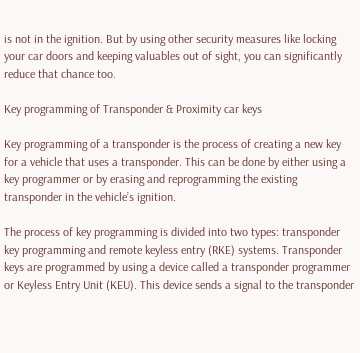is not in the ignition. But by using other security measures like locking your car doors and keeping valuables out of sight, you can significantly reduce that chance too.

Key programming of Transponder & Proximity car keys

Key programming of a transponder is the process of creating a new key for a vehicle that uses a transponder. This can be done by either using a key programmer or by erasing and reprogramming the existing transponder in the vehicle’s ignition.

The process of key programming is divided into two types: transponder key programming and remote keyless entry (RKE) systems. Transponder keys are programmed by using a device called a transponder programmer or Keyless Entry Unit (KEU). This device sends a signal to the transponder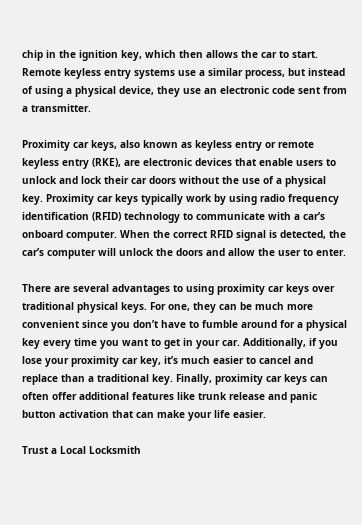chip in the ignition key, which then allows the car to start. Remote keyless entry systems use a similar process, but instead of using a physical device, they use an electronic code sent from a transmitter.

Proximity car keys, also known as keyless entry or remote keyless entry (RKE), are electronic devices that enable users to unlock and lock their car doors without the use of a physical key. Proximity car keys typically work by using radio frequency identification (RFID) technology to communicate with a car’s onboard computer. When the correct RFID signal is detected, the car’s computer will unlock the doors and allow the user to enter.

There are several advantages to using proximity car keys over traditional physical keys. For one, they can be much more convenient since you don’t have to fumble around for a physical key every time you want to get in your car. Additionally, if you lose your proximity car key, it’s much easier to cancel and replace than a traditional key. Finally, proximity car keys can often offer additional features like trunk release and panic button activation that can make your life easier.

Trust a Local Locksmith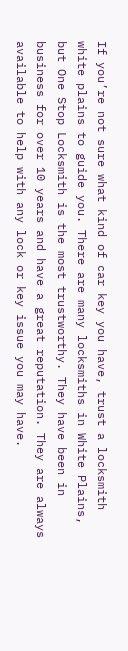If you’re not sure what kind of car key you have, trust a locksmith white plains to guide you. There are many locksmiths in White Plains, but One Stop Locksmith is the most trustworthy. They have been in business for over 10 years and have a great reputation. They are always available to help with any lock or key issue you may have.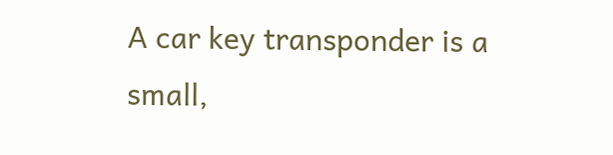A car key transponder is a small,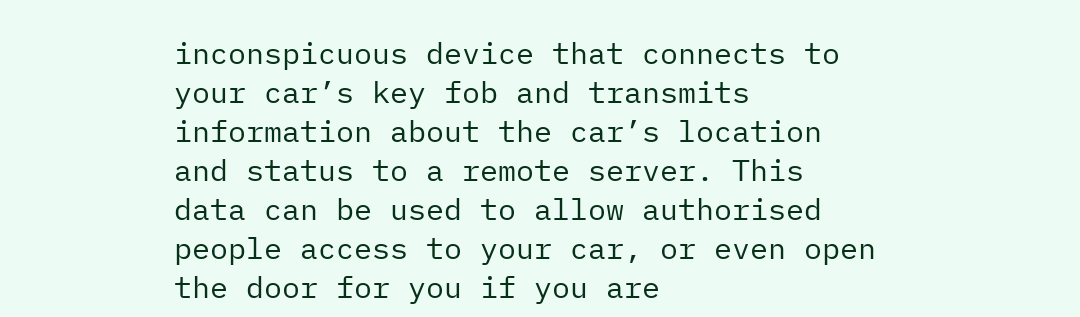inconspicuous device that connects to your car’s key fob and transmits information about the car’s location and status to a remote server. This data can be used to allow authorised people access to your car, or even open the door for you if you are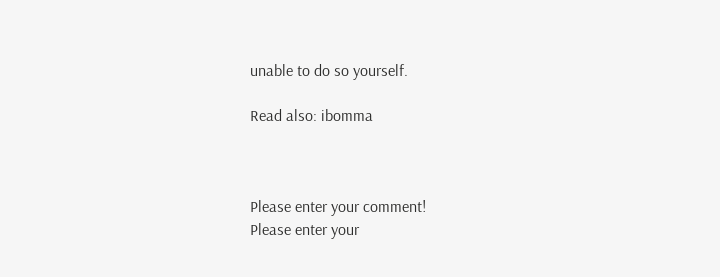unable to do so yourself.

Read also: ibomma



Please enter your comment!
Please enter your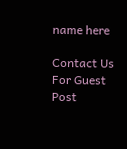name here

Contact Us For Guest Post